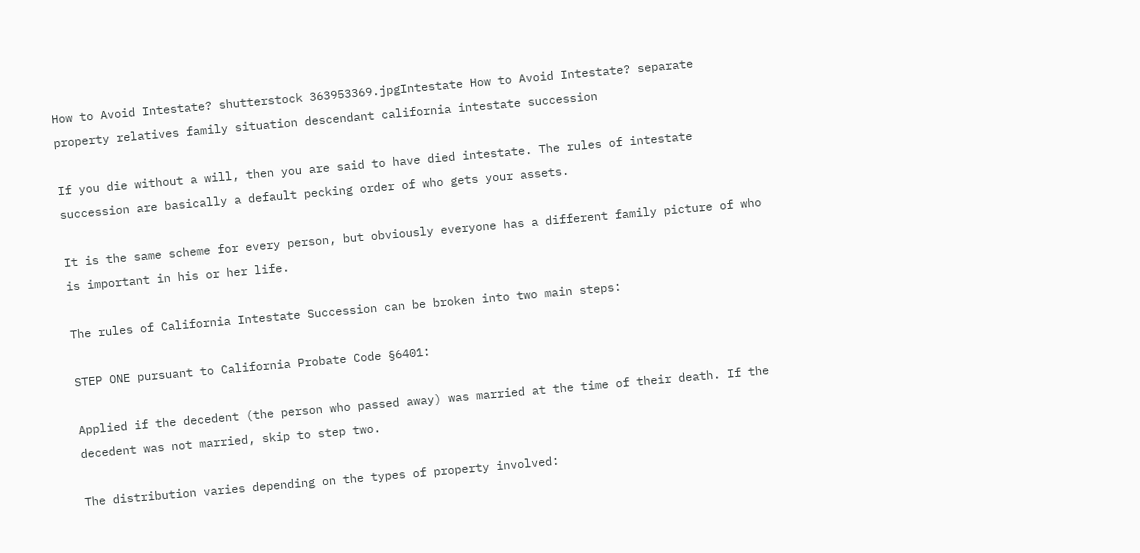How to Avoid Intestate? shutterstock 363953369.jpgIntestate How to Avoid Intestate? separate property relatives family situation descendant california intestate succession

If you die without a will, then you are said to have died intestate. The rules of intestate succession are basically a default pecking order of who gets your assets.

It is the same scheme for every person, but obviously everyone has a different family picture of who is important in his or her life.

The rules of California Intestate Succession can be broken into two main steps:

STEP ONE pursuant to California Probate Code §6401:

Applied if the decedent (the person who passed away) was married at the time of their death. If the decedent was not married, skip to step two.

The distribution varies depending on the types of property involved: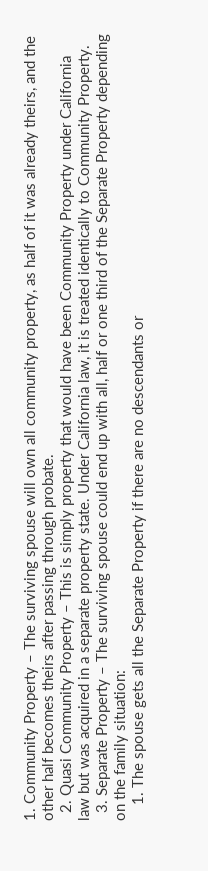1. Community Property – The surviving spouse will own all community property, as half of it was already theirs, and the other half becomes theirs after passing through probate.
  2. Quasi Community Property – This is simply property that would have been Community Property under California law but was acquired in a separate property state. Under California law, it is treated identically to Community Property.
  3. Separate Property – The surviving spouse could end up with all, half or one third of the Separate Property depending on the family situation:
    1. The spouse gets all the Separate Property if there are no descendants or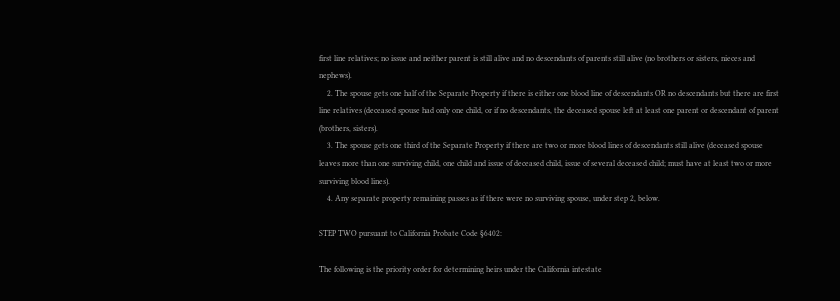first line relatives; no issue and neither parent is still alive and no descendants of parents still alive (no brothers or sisters, nieces and nephews).
    2. The spouse gets one half of the Separate Property if there is either one blood line of descendants OR no descendants but there are first line relatives (deceased spouse had only one child, or if no descendants, the deceased spouse left at least one parent or descendant of parent (brothers, sisters).
    3. The spouse gets one third of the Separate Property if there are two or more blood lines of descendants still alive (deceased spouse leaves more than one surviving child, one child and issue of deceased child, issue of several deceased child; must have at least two or more surviving blood lines).
    4. Any separate property remaining passes as if there were no surviving spouse, under step 2, below.

STEP TWO pursuant to California Probate Code §6402:

The following is the priority order for determining heirs under the California intestate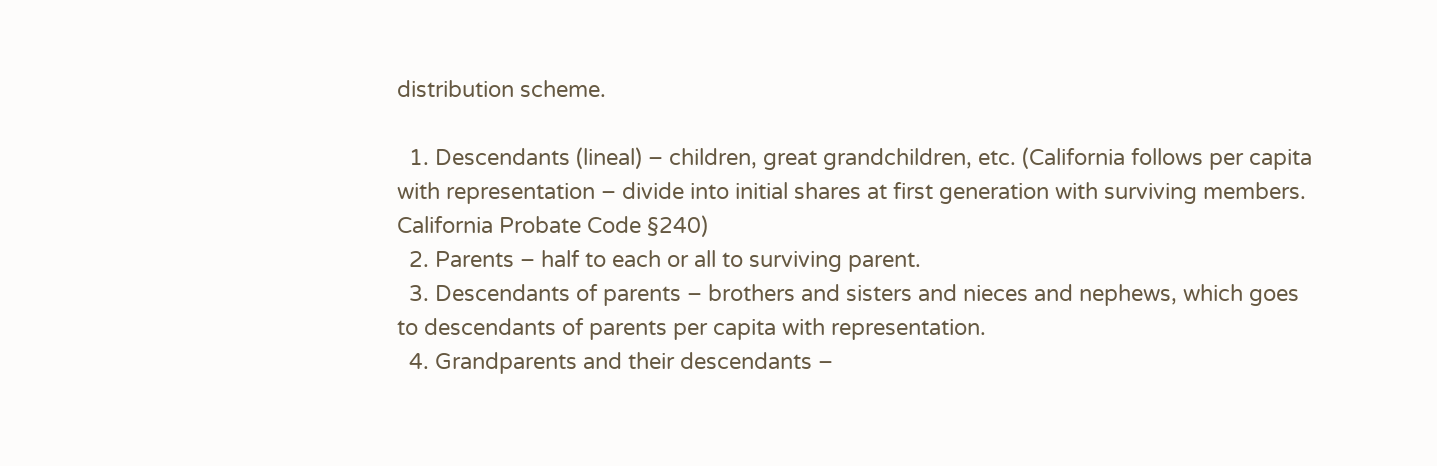distribution scheme.

  1. Descendants (lineal) – children, great grandchildren, etc. (California follows per capita with representation – divide into initial shares at first generation with surviving members. California Probate Code §240)
  2. Parents – half to each or all to surviving parent.
  3. Descendants of parents – brothers and sisters and nieces and nephews, which goes to descendants of parents per capita with representation.
  4. Grandparents and their descendants –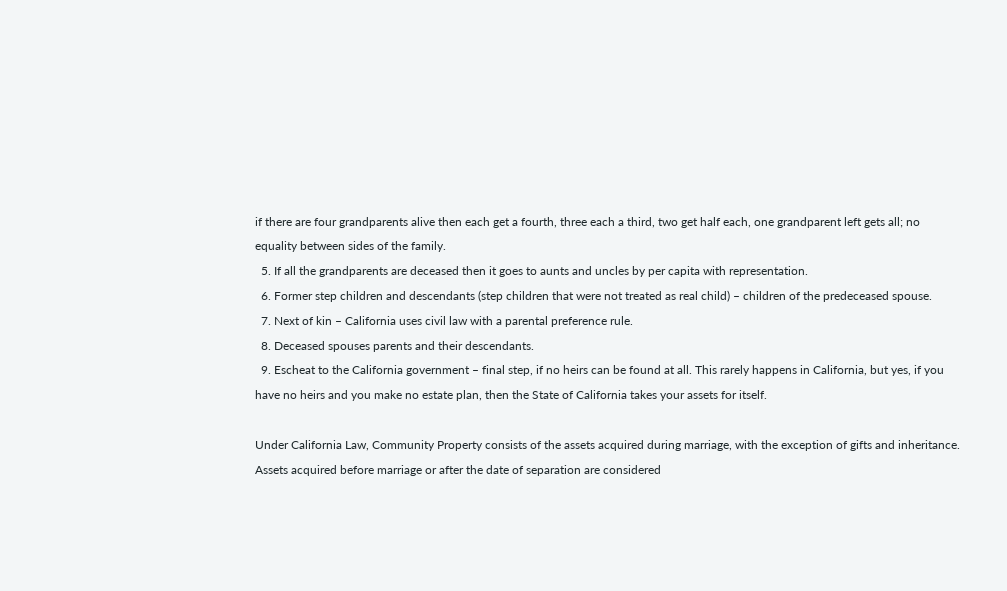if there are four grandparents alive then each get a fourth, three each a third, two get half each, one grandparent left gets all; no equality between sides of the family.
  5. If all the grandparents are deceased then it goes to aunts and uncles by per capita with representation.
  6. Former step children and descendants (step children that were not treated as real child) – children of the predeceased spouse.
  7. Next of kin – California uses civil law with a parental preference rule.
  8. Deceased spouses parents and their descendants.
  9. Escheat to the California government – final step, if no heirs can be found at all. This rarely happens in California, but yes, if you have no heirs and you make no estate plan, then the State of California takes your assets for itself.

Under California Law, Community Property consists of the assets acquired during marriage, with the exception of gifts and inheritance. Assets acquired before marriage or after the date of separation are considered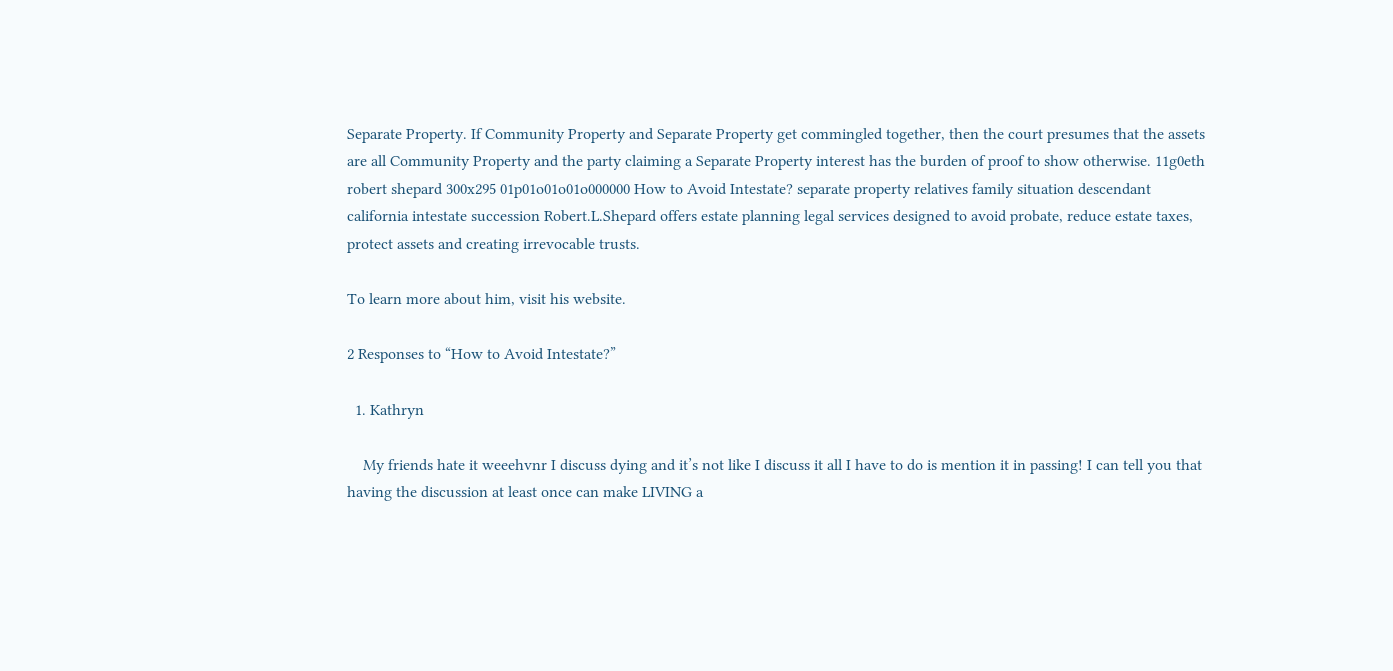Separate Property. If Community Property and Separate Property get commingled together, then the court presumes that the assets are all Community Property and the party claiming a Separate Property interest has the burden of proof to show otherwise. 11g0eth robert shepard 300x295 01p01o01o01o000000 How to Avoid Intestate? separate property relatives family situation descendant california intestate succession Robert.L.Shepard offers estate planning legal services designed to avoid probate, reduce estate taxes, protect assets and creating irrevocable trusts.

To learn more about him, visit his website.

2 Responses to “How to Avoid Intestate?”

  1. Kathryn

    My friends hate it weeehvnr I discuss dying and it’s not like I discuss it all I have to do is mention it in passing! I can tell you that having the discussion at least once can make LIVING a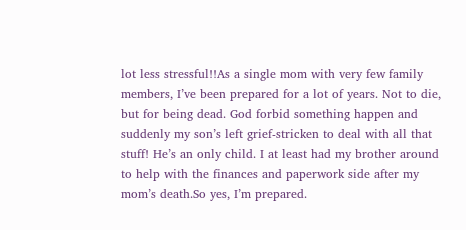lot less stressful!!As a single mom with very few family members, I’ve been prepared for a lot of years. Not to die, but for being dead. God forbid something happen and suddenly my son’s left grief-stricken to deal with all that stuff! He’s an only child. I at least had my brother around to help with the finances and paperwork side after my mom’s death.So yes, I’m prepared.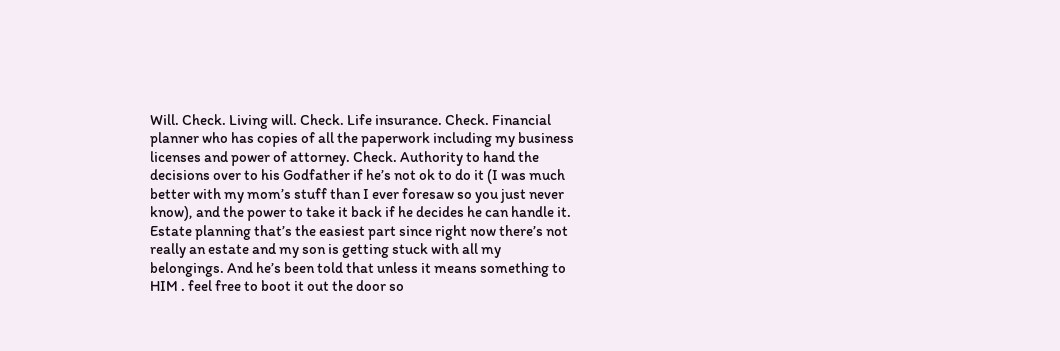Will. Check. Living will. Check. Life insurance. Check. Financial planner who has copies of all the paperwork including my business licenses and power of attorney. Check. Authority to hand the decisions over to his Godfather if he’s not ok to do it (I was much better with my mom’s stuff than I ever foresaw so you just never know), and the power to take it back if he decides he can handle it. Estate planning that’s the easiest part since right now there’s not really an estate and my son is getting stuck with all my belongings. And he’s been told that unless it means something to HIM . feel free to boot it out the door so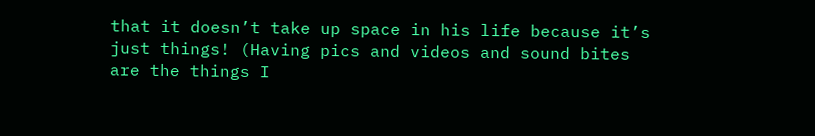that it doesn’t take up space in his life because it’s just things! (Having pics and videos and sound bites are the things I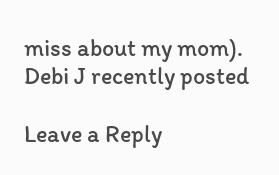miss about my mom). Debi J recently posted

Leave a Reply